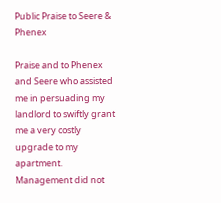Public Praise to Seere & Phenex

Praise and to Phenex and Seere who assisted me in persuading my landlord to swiftly grant me a very costly upgrade to my apartment. Management did not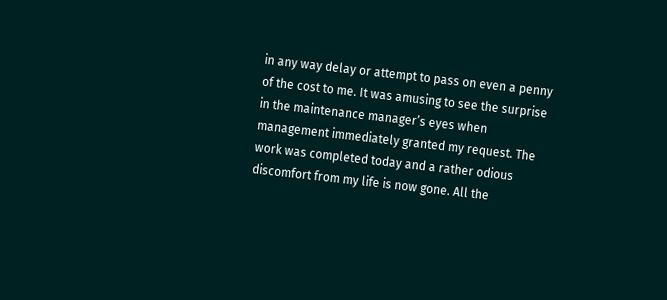in any way delay or attempt to pass on even a penny of the cost to me. It was amusing to see the surprise in the maintenance manager’s eyes when management immediately granted my request. The work was completed today and a rather odious discomfort from my life is now gone. All the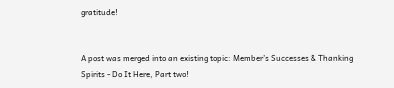gratitude!


A post was merged into an existing topic: Member’s Successes & Thanking Spirits - Do It Here, Part two!